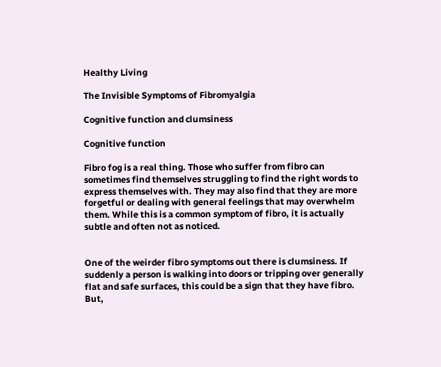Healthy Living

The Invisible Symptoms of Fibromyalgia

Cognitive function and clumsiness

Cognitive function

Fibro fog is a real thing. Those who suffer from fibro can sometimes find themselves struggling to find the right words to express themselves with. They may also find that they are more forgetful or dealing with general feelings that may overwhelm them. While this is a common symptom of fibro, it is actually subtle and often not as noticed.


One of the weirder fibro symptoms out there is clumsiness. If suddenly a person is walking into doors or tripping over generally flat and safe surfaces, this could be a sign that they have fibro. But,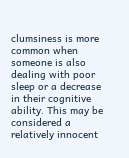clumsiness is more common when someone is also dealing with poor sleep or a decrease in their cognitive ability. This may be considered a relatively innocent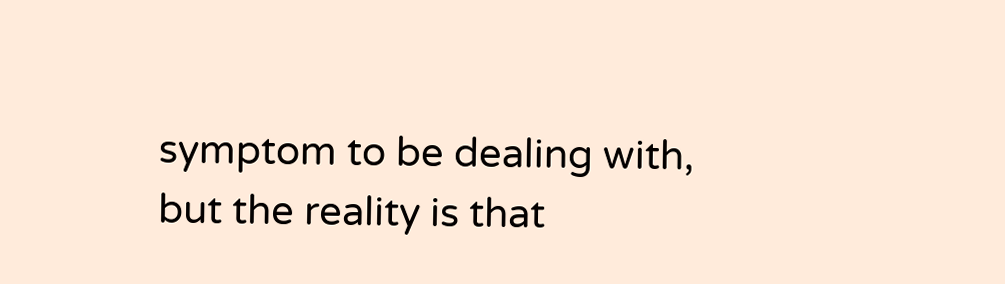symptom to be dealing with, but the reality is that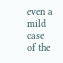even a mild case of the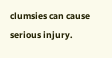clumsies can cause serious injury.